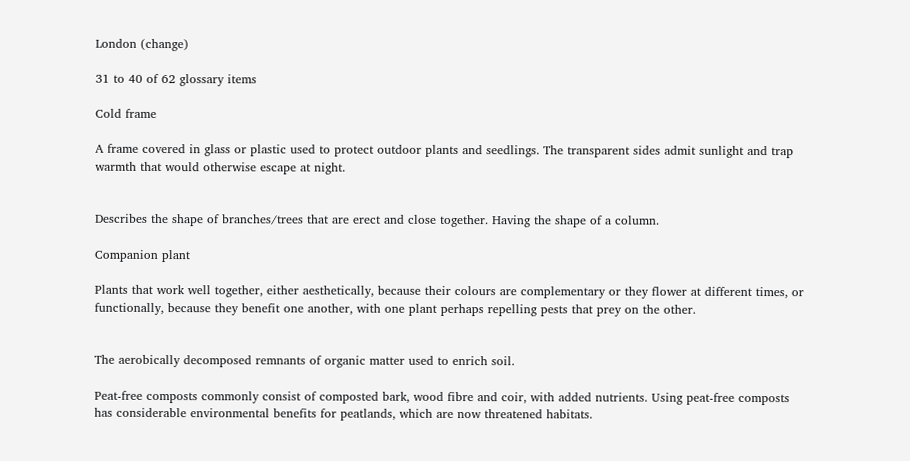London (change)

31 to 40 of 62 glossary items

Cold frame

A frame covered in glass or plastic used to protect outdoor plants and seedlings. The transparent sides admit sunlight and trap warmth that would otherwise escape at night.


Describes the shape of branches/trees that are erect and close together. Having the shape of a column.

Companion plant

Plants that work well together, either aesthetically, because their colours are complementary or they flower at different times, or functionally, because they benefit one another, with one plant perhaps repelling pests that prey on the other.


The aerobically decomposed remnants of organic matter used to enrich soil.

Peat-free composts commonly consist of composted bark, wood fibre and coir, with added nutrients. Using peat-free composts has considerable environmental benefits for peatlands, which are now threatened habitats.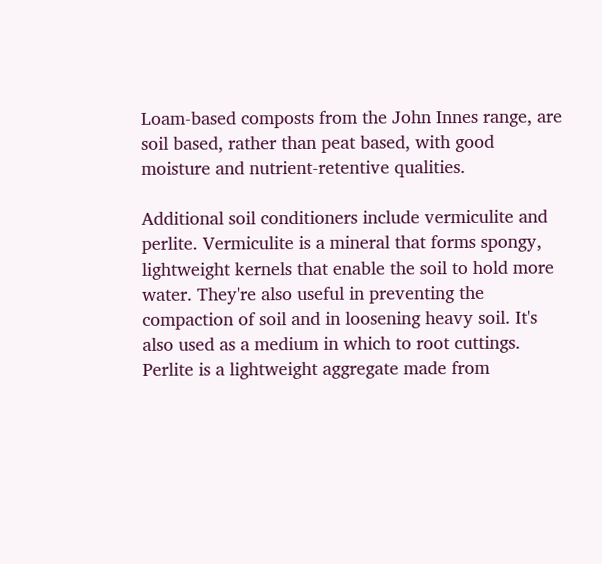Loam-based composts from the John Innes range, are soil based, rather than peat based, with good moisture and nutrient-retentive qualities.

Additional soil conditioners include vermiculite and perlite. Vermiculite is a mineral that forms spongy, lightweight kernels that enable the soil to hold more water. They're also useful in preventing the compaction of soil and in loosening heavy soil. It's also used as a medium in which to root cuttings. Perlite is a lightweight aggregate made from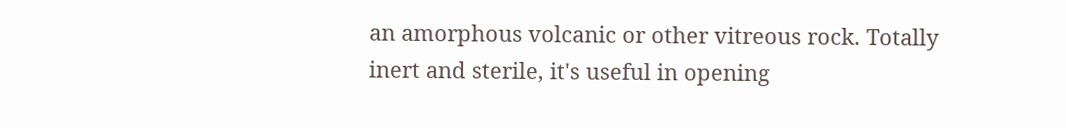an amorphous volcanic or other vitreous rock. Totally inert and sterile, it's useful in opening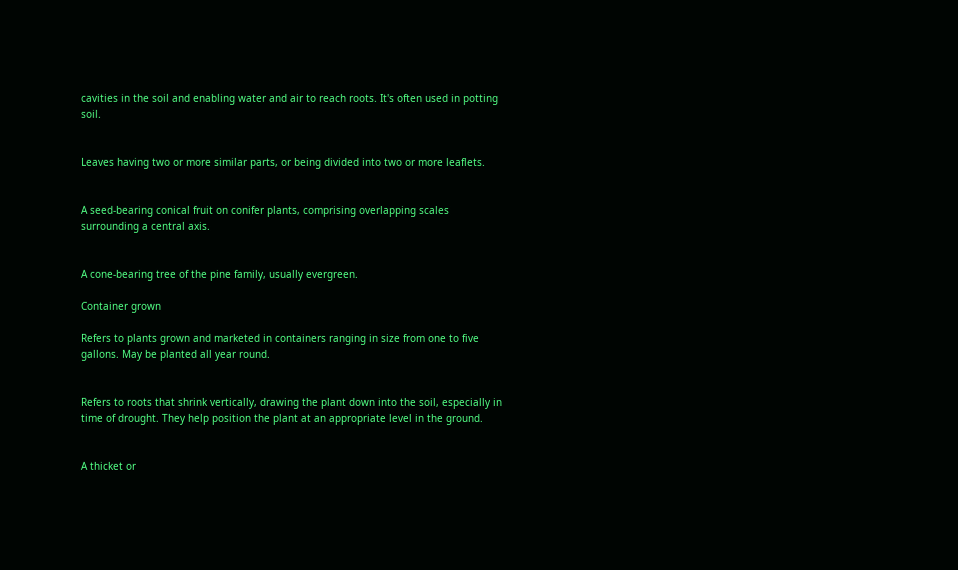cavities in the soil and enabling water and air to reach roots. It's often used in potting soil.


Leaves having two or more similar parts, or being divided into two or more leaflets.


A seed-bearing conical fruit on conifer plants, comprising overlapping scales surrounding a central axis.


A cone-bearing tree of the pine family, usually evergreen.

Container grown

Refers to plants grown and marketed in containers ranging in size from one to five gallons. May be planted all year round.


Refers to roots that shrink vertically, drawing the plant down into the soil, especially in time of drought. They help position the plant at an appropriate level in the ground.


A thicket or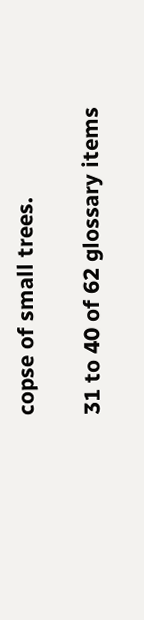copse of small trees.

31 to 40 of 62 glossary items